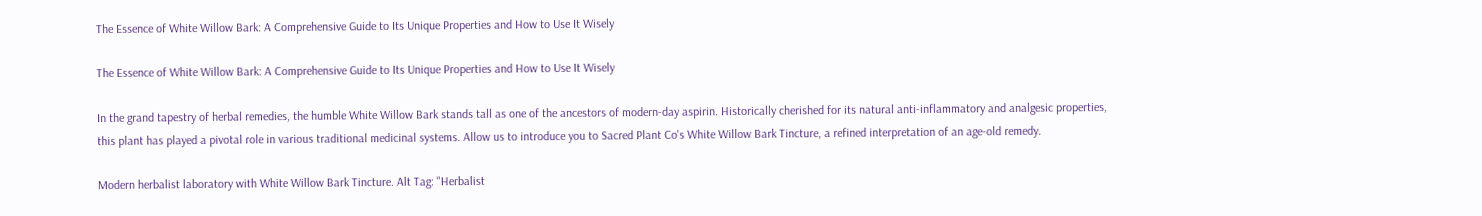The Essence of White Willow Bark: A Comprehensive Guide to Its Unique Properties and How to Use It Wisely

The Essence of White Willow Bark: A Comprehensive Guide to Its Unique Properties and How to Use It Wisely

In the grand tapestry of herbal remedies, the humble White Willow Bark stands tall as one of the ancestors of modern-day aspirin. Historically cherished for its natural anti-inflammatory and analgesic properties, this plant has played a pivotal role in various traditional medicinal systems. Allow us to introduce you to Sacred Plant Co's White Willow Bark Tincture, a refined interpretation of an age-old remedy.

Modern herbalist laboratory with White Willow Bark Tincture. Alt Tag: "Herbalist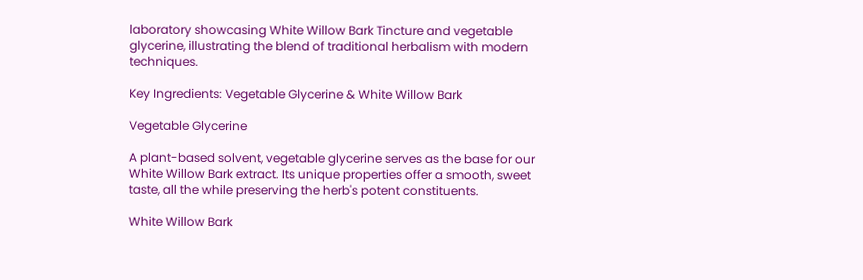laboratory showcasing White Willow Bark Tincture and vegetable glycerine, illustrating the blend of traditional herbalism with modern techniques.

Key Ingredients: Vegetable Glycerine & White Willow Bark

Vegetable Glycerine

A plant-based solvent, vegetable glycerine serves as the base for our White Willow Bark extract. Its unique properties offer a smooth, sweet taste, all the while preserving the herb's potent constituents.

White Willow Bark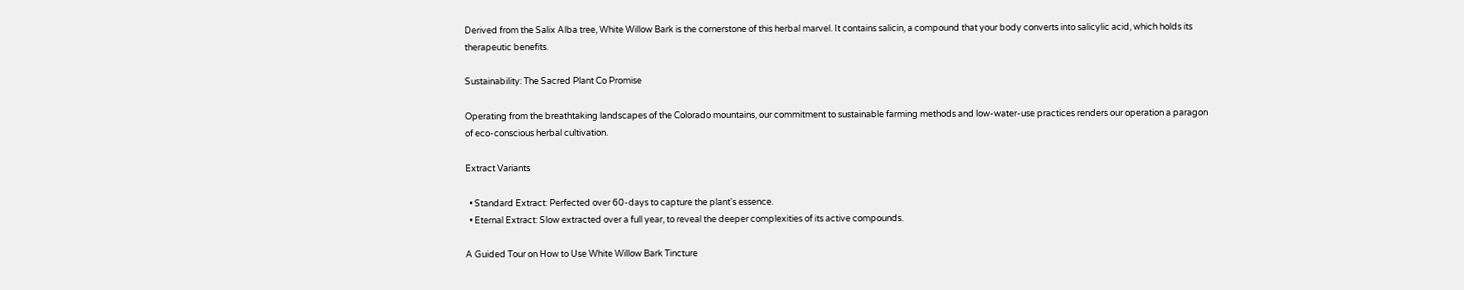Derived from the Salix Alba tree, White Willow Bark is the cornerstone of this herbal marvel. It contains salicin, a compound that your body converts into salicylic acid, which holds its therapeutic benefits.

Sustainability: The Sacred Plant Co Promise

Operating from the breathtaking landscapes of the Colorado mountains, our commitment to sustainable farming methods and low-water-use practices renders our operation a paragon of eco-conscious herbal cultivation.

Extract Variants

  • Standard Extract: Perfected over 60-days to capture the plant's essence.
  • Eternal Extract: Slow extracted over a full year, to reveal the deeper complexities of its active compounds.

A Guided Tour on How to Use White Willow Bark Tincture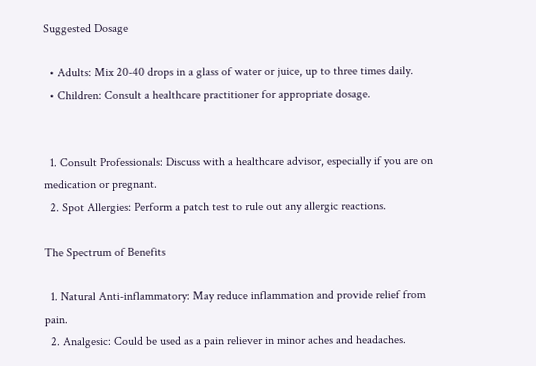Suggested Dosage

  • Adults: Mix 20-40 drops in a glass of water or juice, up to three times daily.
  • Children: Consult a healthcare practitioner for appropriate dosage.


  1. Consult Professionals: Discuss with a healthcare advisor, especially if you are on medication or pregnant.
  2. Spot Allergies: Perform a patch test to rule out any allergic reactions.

The Spectrum of Benefits

  1. Natural Anti-inflammatory: May reduce inflammation and provide relief from pain.
  2. Analgesic: Could be used as a pain reliever in minor aches and headaches.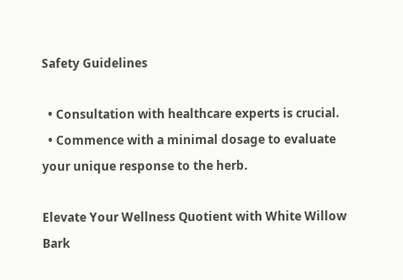Safety Guidelines

  • Consultation with healthcare experts is crucial.
  • Commence with a minimal dosage to evaluate your unique response to the herb.

Elevate Your Wellness Quotient with White Willow Bark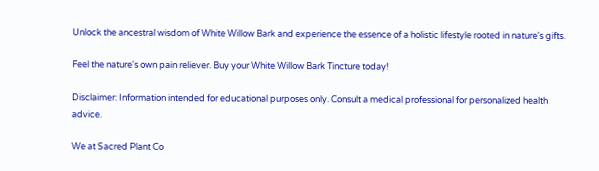Unlock the ancestral wisdom of White Willow Bark and experience the essence of a holistic lifestyle rooted in nature's gifts.

Feel the nature's own pain reliever. Buy your White Willow Bark Tincture today!

Disclaimer: Information intended for educational purposes only. Consult a medical professional for personalized health advice.

We at Sacred Plant Co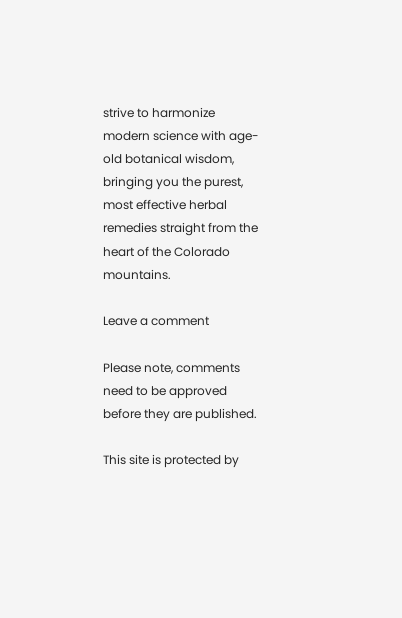strive to harmonize modern science with age-old botanical wisdom, bringing you the purest, most effective herbal remedies straight from the heart of the Colorado mountains.

Leave a comment

Please note, comments need to be approved before they are published.

This site is protected by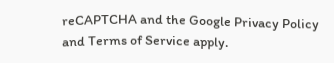reCAPTCHA and the Google Privacy Policy and Terms of Service apply.